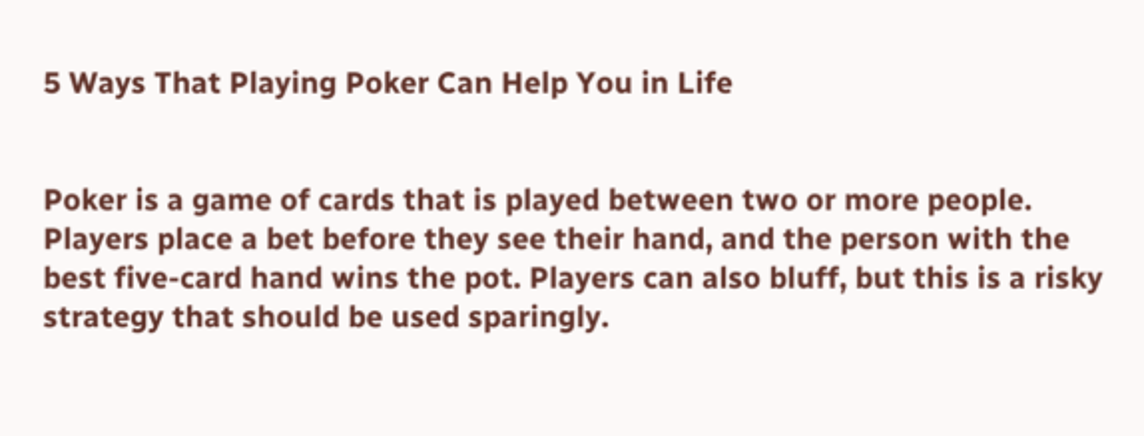5 Ways That Playing Poker Can Help You in Life


Poker is a game of cards that is played between two or more people. Players place a bet before they see their hand, and the person with the best five-card hand wins the pot. Players can also bluff, but this is a risky strategy that should be used sparingly.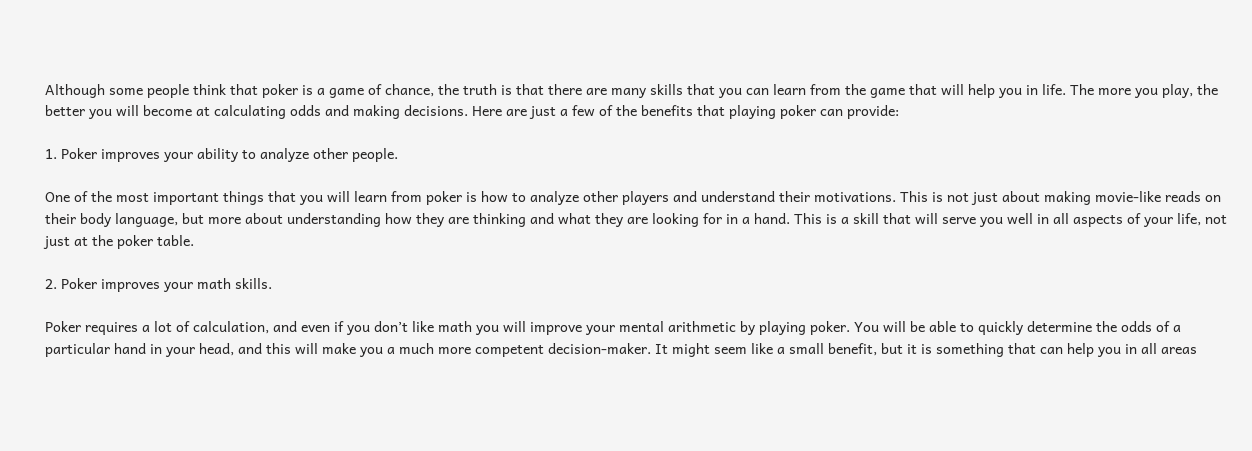Although some people think that poker is a game of chance, the truth is that there are many skills that you can learn from the game that will help you in life. The more you play, the better you will become at calculating odds and making decisions. Here are just a few of the benefits that playing poker can provide:

1. Poker improves your ability to analyze other people.

One of the most important things that you will learn from poker is how to analyze other players and understand their motivations. This is not just about making movie-like reads on their body language, but more about understanding how they are thinking and what they are looking for in a hand. This is a skill that will serve you well in all aspects of your life, not just at the poker table.

2. Poker improves your math skills.

Poker requires a lot of calculation, and even if you don’t like math you will improve your mental arithmetic by playing poker. You will be able to quickly determine the odds of a particular hand in your head, and this will make you a much more competent decision-maker. It might seem like a small benefit, but it is something that can help you in all areas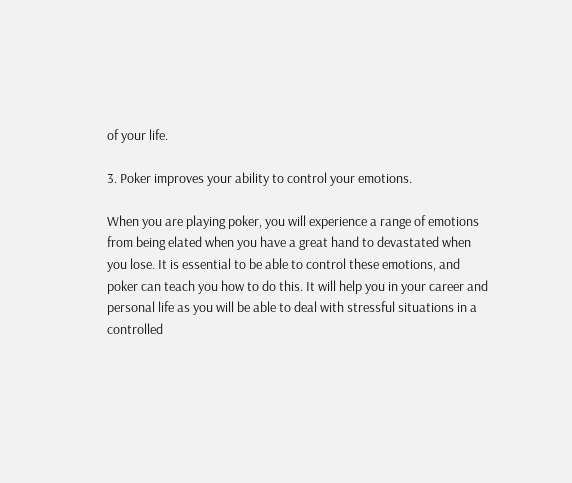of your life.

3. Poker improves your ability to control your emotions.

When you are playing poker, you will experience a range of emotions from being elated when you have a great hand to devastated when you lose. It is essential to be able to control these emotions, and poker can teach you how to do this. It will help you in your career and personal life as you will be able to deal with stressful situations in a controlled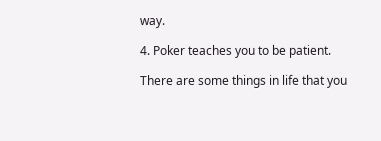way.

4. Poker teaches you to be patient.

There are some things in life that you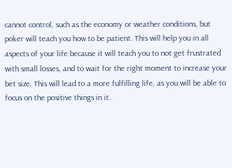cannot control, such as the economy or weather conditions, but poker will teach you how to be patient. This will help you in all aspects of your life because it will teach you to not get frustrated with small losses, and to wait for the right moment to increase your bet size. This will lead to a more fulfilling life, as you will be able to focus on the positive things in it.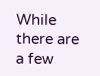While there are a few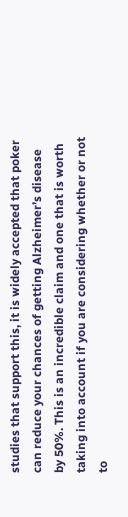studies that support this, it is widely accepted that poker can reduce your chances of getting Alzheimer’s disease by 50%. This is an incredible claim and one that is worth taking into account if you are considering whether or not to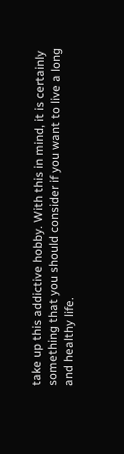take up this addictive hobby. With this in mind, it is certainly something that you should consider if you want to live a long and healthy life.